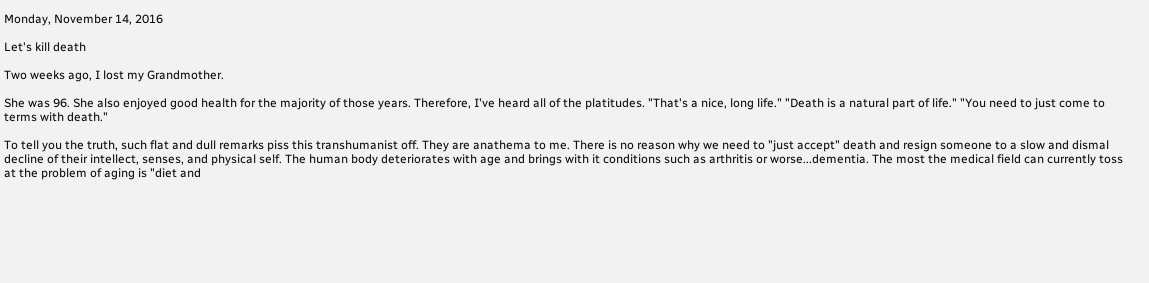Monday, November 14, 2016

Let's kill death

Two weeks ago, I lost my Grandmother.

She was 96. She also enjoyed good health for the majority of those years. Therefore, I've heard all of the platitudes. "That's a nice, long life." "Death is a natural part of life." "You need to just come to terms with death."

To tell you the truth, such flat and dull remarks piss this transhumanist off. They are anathema to me. There is no reason why we need to "just accept" death and resign someone to a slow and dismal decline of their intellect, senses, and physical self. The human body deteriorates with age and brings with it conditions such as arthritis or worse...dementia. The most the medical field can currently toss at the problem of aging is "diet and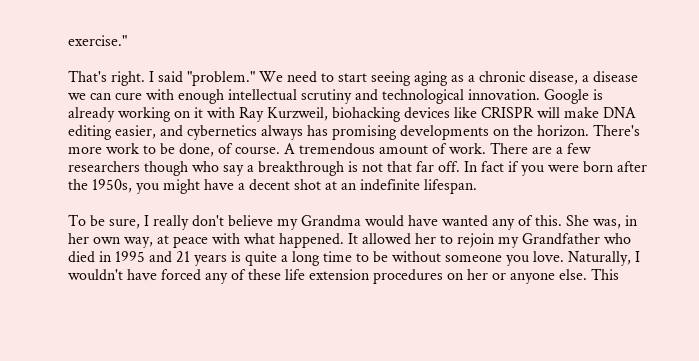exercise."

That's right. I said "problem." We need to start seeing aging as a chronic disease, a disease we can cure with enough intellectual scrutiny and technological innovation. Google is already working on it with Ray Kurzweil, biohacking devices like CRISPR will make DNA editing easier, and cybernetics always has promising developments on the horizon. There's more work to be done, of course. A tremendous amount of work. There are a few researchers though who say a breakthrough is not that far off. In fact if you were born after the 1950s, you might have a decent shot at an indefinite lifespan.

To be sure, I really don't believe my Grandma would have wanted any of this. She was, in her own way, at peace with what happened. It allowed her to rejoin my Grandfather who died in 1995 and 21 years is quite a long time to be without someone you love. Naturally, I wouldn't have forced any of these life extension procedures on her or anyone else. This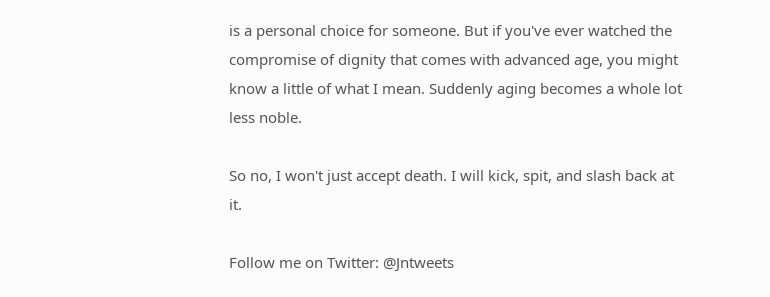is a personal choice for someone. But if you've ever watched the compromise of dignity that comes with advanced age, you might know a little of what I mean. Suddenly aging becomes a whole lot less noble.

So no, I won't just accept death. I will kick, spit, and slash back at it.

Follow me on Twitter: @Jntweets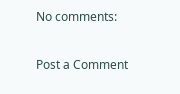No comments:

Post a Comment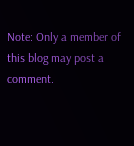Note: Only a member of this blog may post a comment.